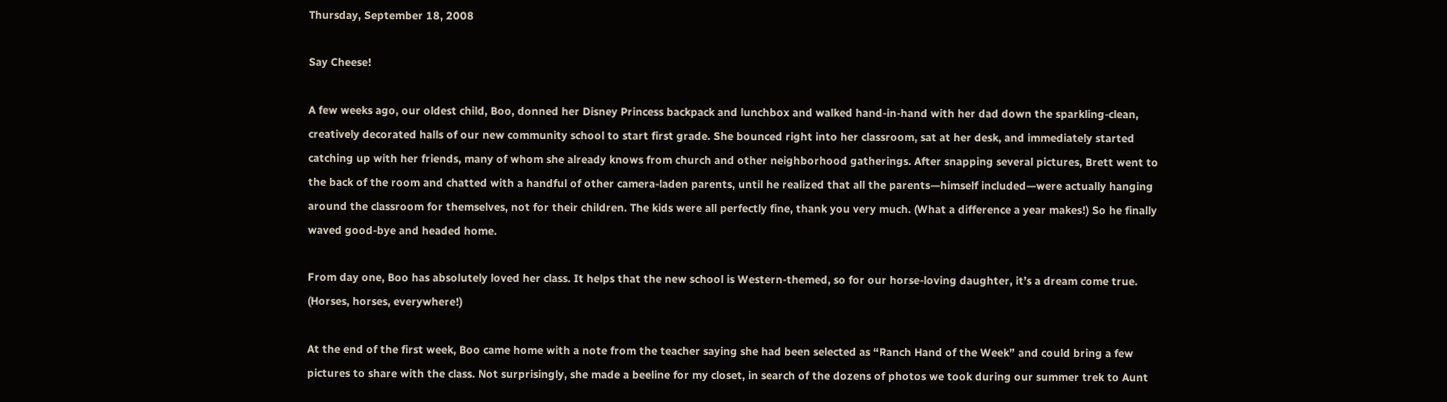Thursday, September 18, 2008

Say Cheese!

A few weeks ago, our oldest child, Boo, donned her Disney Princess backpack and lunchbox and walked hand-in-hand with her dad down the sparkling-clean, creatively decorated halls of our new community school to start first grade. She bounced right into her classroom, sat at her desk, and immediately started catching up with her friends, many of whom she already knows from church and other neighborhood gatherings. After snapping several pictures, Brett went to the back of the room and chatted with a handful of other camera-laden parents, until he realized that all the parents—himself included—were actually hanging around the classroom for themselves, not for their children. The kids were all perfectly fine, thank you very much. (What a difference a year makes!) So he finally waved good-bye and headed home.

From day one, Boo has absolutely loved her class. It helps that the new school is Western-themed, so for our horse-loving daughter, it’s a dream come true. (Horses, horses, everywhere!)

At the end of the first week, Boo came home with a note from the teacher saying she had been selected as “Ranch Hand of the Week” and could bring a few pictures to share with the class. Not surprisingly, she made a beeline for my closet, in search of the dozens of photos we took during our summer trek to Aunt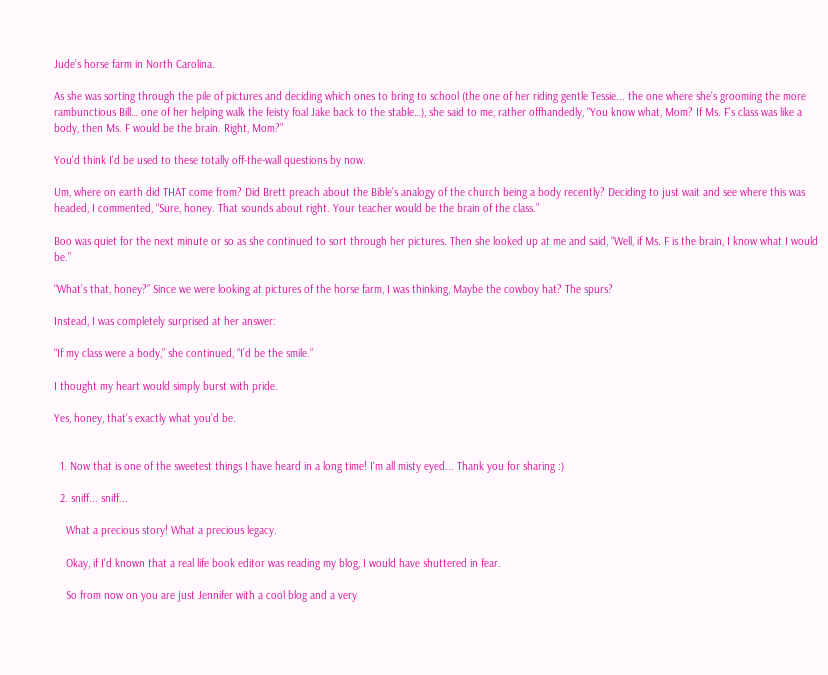Jude’s horse farm in North Carolina.

As she was sorting through the pile of pictures and deciding which ones to bring to school (the one of her riding gentle Tessie... the one where she’s grooming the more rambunctious Bill… one of her helping walk the feisty foal Jake back to the stable…), she said to me, rather offhandedly, “You know what, Mom? If Ms. F’s class was like a body, then Ms. F would be the brain. Right, Mom?”

You'd think I'd be used to these totally off-the-wall questions by now.

Um, where on earth did THAT come from? Did Brett preach about the Bible’s analogy of the church being a body recently? Deciding to just wait and see where this was headed, I commented, “Sure, honey. That sounds about right. Your teacher would be the brain of the class.”

Boo was quiet for the next minute or so as she continued to sort through her pictures. Then she looked up at me and said, “Well, if Ms. F is the brain, I know what I would be.”

“What’s that, honey?” Since we were looking at pictures of the horse farm, I was thinking, Maybe the cowboy hat? The spurs?

Instead, I was completely surprised at her answer:

“If my class were a body,” she continued, “I’d be the smile.”

I thought my heart would simply burst with pride.

Yes, honey, that’s exactly what you’d be.


  1. Now that is one of the sweetest things I have heard in a long time! I'm all misty eyed... Thank you for sharing :)

  2. sniff... sniff...

    What a precious story! What a precious legacy.

    Okay, if I'd known that a real life book editor was reading my blog, I would have shuttered in fear.

    So from now on you are just Jennifer with a cool blog and a very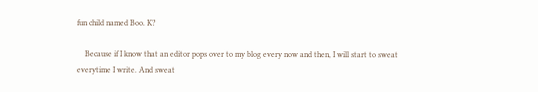fun child named Boo. K?

    Because if I know that an editor pops over to my blog every now and then, I will start to sweat everytime I write. And sweat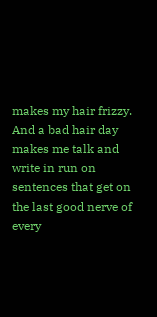makes my hair frizzy. And a bad hair day makes me talk and write in run on sentences that get on the last good nerve of every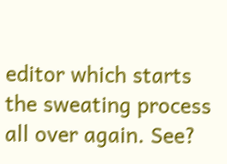editor which starts the sweating process all over again. See?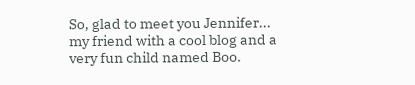So, glad to meet you Jennifer... my friend with a cool blog and a very fun child named Boo.